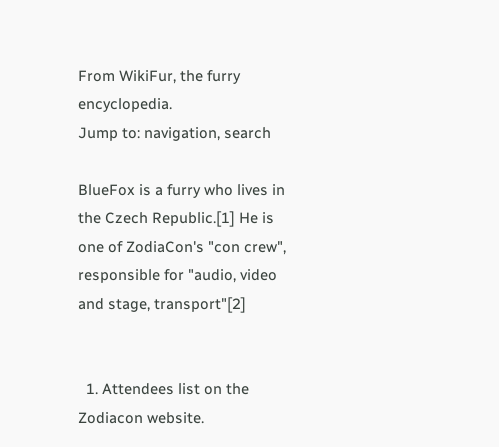From WikiFur, the furry encyclopedia.
Jump to: navigation, search

BlueFox is a furry who lives in the Czech Republic.[1] He is one of ZodiaCon's "con crew", responsible for "audio, video and stage, transport"[2]


  1. Attendees list on the Zodiacon website.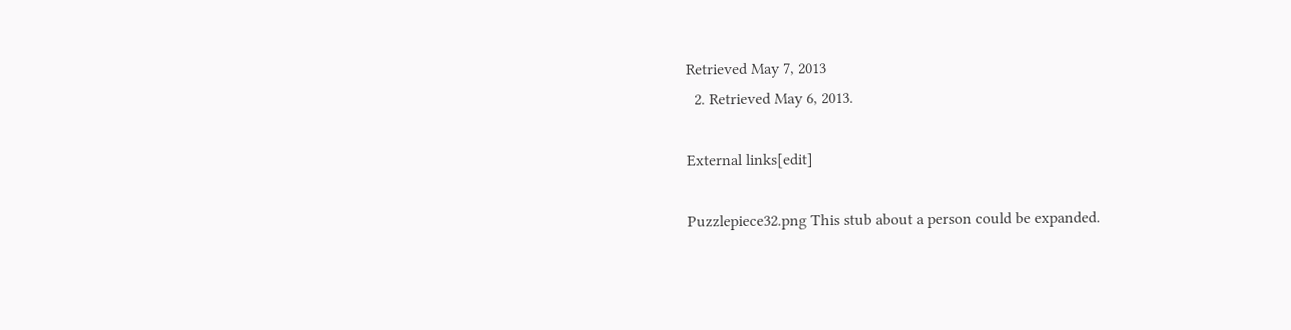Retrieved May 7, 2013
  2. Retrieved May 6, 2013.

External links[edit]

Puzzlepiece32.png This stub about a person could be expanded.